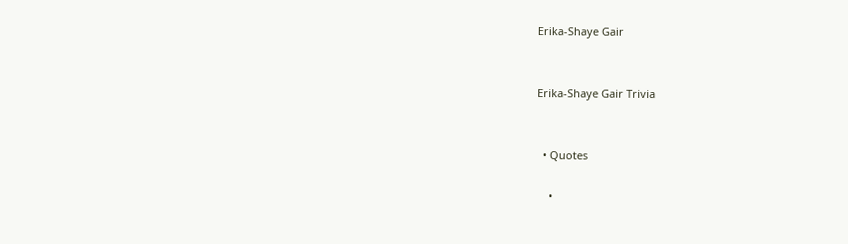Erika-Shaye Gair


Erika-Shaye Gair Trivia


  • Quotes

    •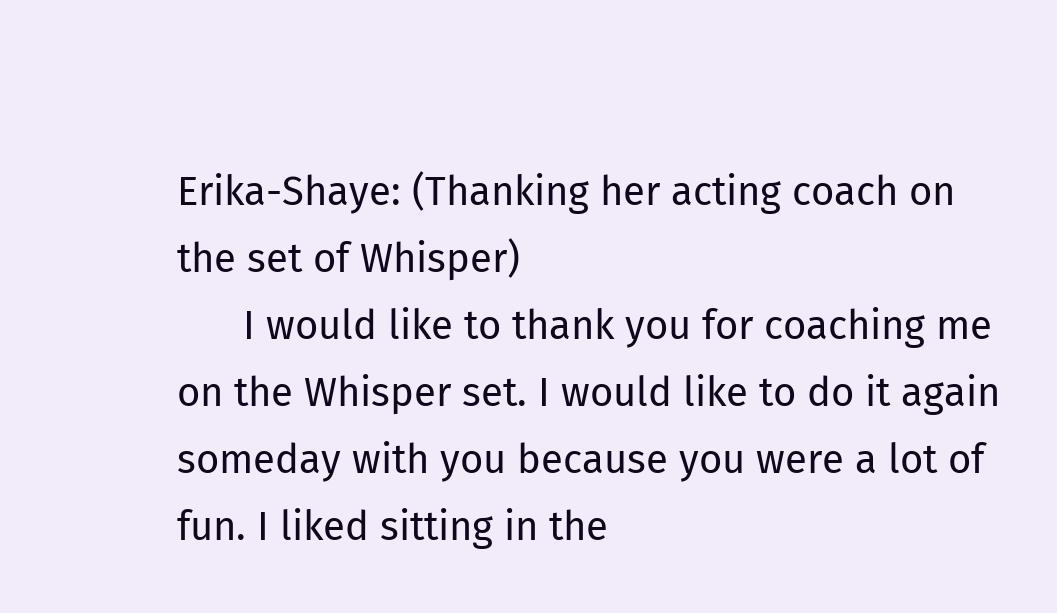Erika-Shaye: (Thanking her acting coach on the set of Whisper)
      I would like to thank you for coaching me on the Whisper set. I would like to do it again someday with you because you were a lot of fun. I liked sitting in the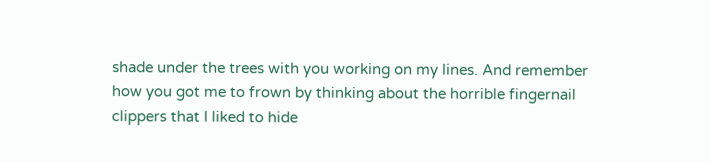shade under the trees with you working on my lines. And remember how you got me to frown by thinking about the horrible fingernail clippers that I liked to hide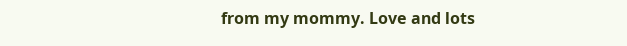from my mommy. Love and lots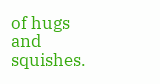of hugs and squishes.